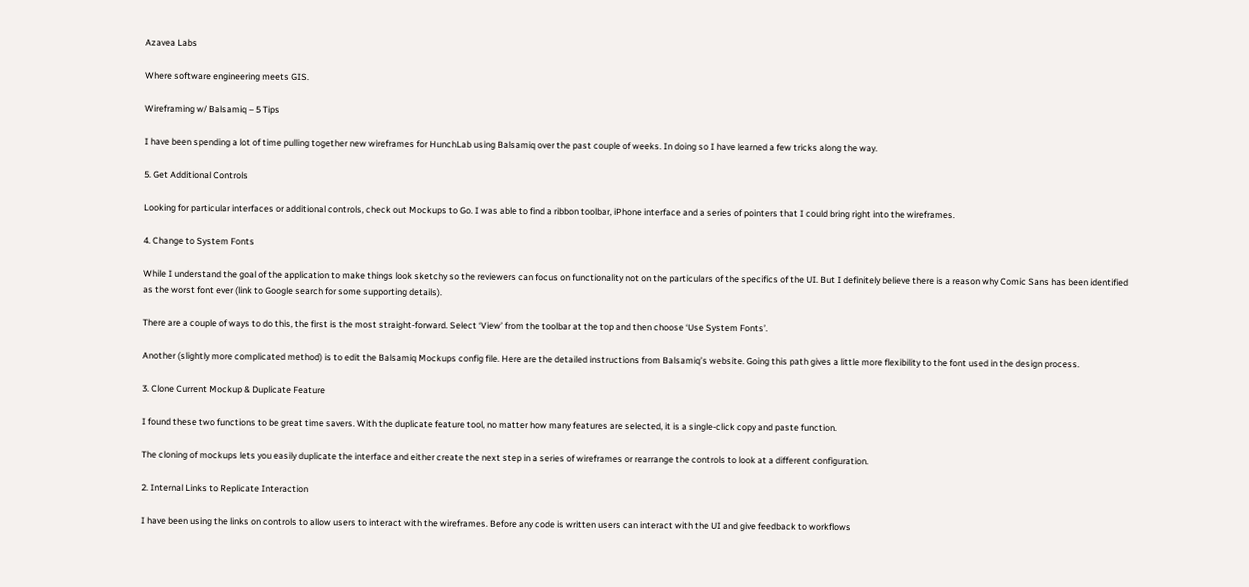Azavea Labs

Where software engineering meets GIS.

Wireframing w/ Balsamiq – 5 Tips

I have been spending a lot of time pulling together new wireframes for HunchLab using Balsamiq over the past couple of weeks. In doing so I have learned a few tricks along the way.

5. Get Additional Controls

Looking for particular interfaces or additional controls, check out Mockups to Go. I was able to find a ribbon toolbar, iPhone interface and a series of pointers that I could bring right into the wireframes.

4. Change to System Fonts

While I understand the goal of the application to make things look sketchy so the reviewers can focus on functionality not on the particulars of the specifics of the UI. But I definitely believe there is a reason why Comic Sans has been identified as the worst font ever (link to Google search for some supporting details).

There are a couple of ways to do this, the first is the most straight-forward. Select ‘View’ from the toolbar at the top and then choose ‘Use System Fonts’.

Another (slightly more complicated method) is to edit the Balsamiq Mockups config file. Here are the detailed instructions from Balsamiq’s website. Going this path gives a little more flexibility to the font used in the design process.

3. Clone Current Mockup & Duplicate Feature

I found these two functions to be great time savers. With the duplicate feature tool, no matter how many features are selected, it is a single-click copy and paste function.

The cloning of mockups lets you easily duplicate the interface and either create the next step in a series of wireframes or rearrange the controls to look at a different configuration.

2. Internal Links to Replicate Interaction

I have been using the links on controls to allow users to interact with the wireframes. Before any code is written users can interact with the UI and give feedback to workflows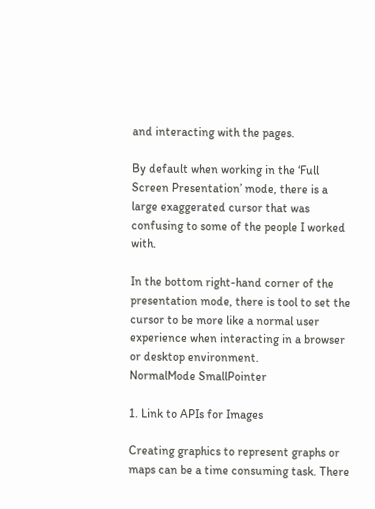and interacting with the pages.

By default when working in the ‘Full Screen Presentation’ mode, there is a large exaggerated cursor that was confusing to some of the people I worked with.

In the bottom right-hand corner of the presentation mode, there is tool to set the cursor to be more like a normal user experience when interacting in a browser or desktop environment.
NormalMode SmallPointer

1. Link to APIs for Images

Creating graphics to represent graphs or maps can be a time consuming task. There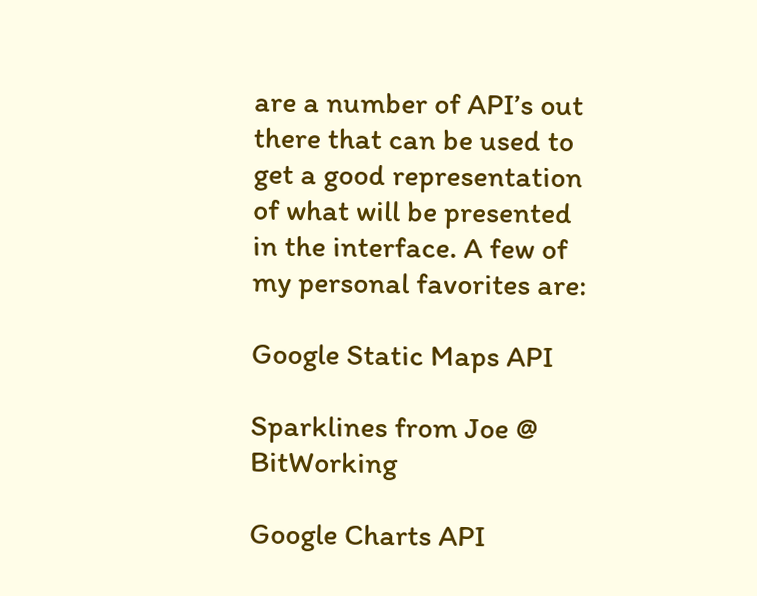are a number of API’s out there that can be used to get a good representation of what will be presented in the interface. A few of my personal favorites are:

Google Static Maps API

Sparklines from Joe @ BitWorking

Google Charts API